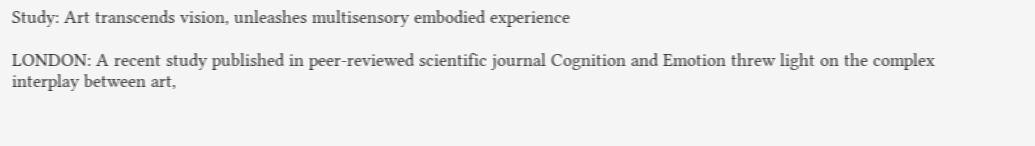Study: Art transcends vision, unleashes multisensory embodied experience

LONDON: A recent study published in peer-reviewed scientific journal Cognition and Emotion threw light on the complex interplay between art,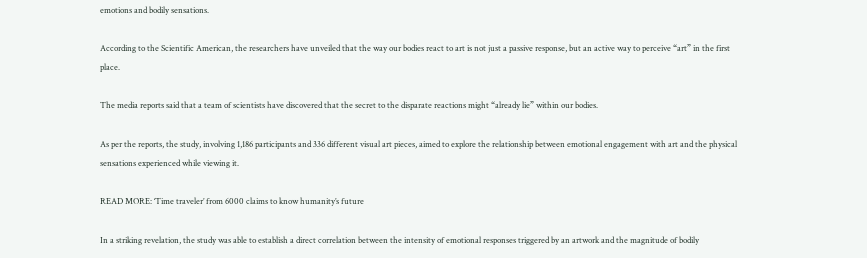emotions and bodily sensations.

According to the Scientific American, the researchers have unveiled that the way our bodies react to art is not just a passive response, but an active way to perceive “art” in the first place.

The media reports said that a team of scientists have discovered that the secret to the disparate reactions might “already lie” within our bodies.

As per the reports, the study, involving 1,186 participants and 336 different visual art pieces, aimed to explore the relationship between emotional engagement with art and the physical sensations experienced while viewing it.

READ MORE: ‘Time traveler’ from 6000 claims to know humanity’s future

In a striking revelation, the study was able to establish a direct correlation between the intensity of emotional responses triggered by an artwork and the magnitude of bodily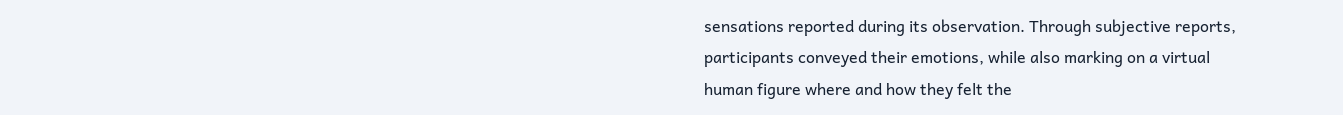sensations reported during its observation. Through subjective reports, participants conveyed their emotions, while also marking on a virtual human figure where and how they felt the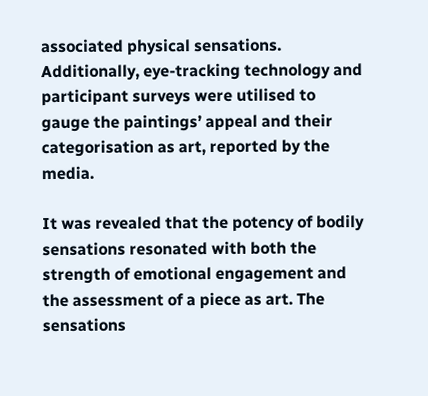associated physical sensations. Additionally, eye-tracking technology and participant surveys were utilised to gauge the paintings’ appeal and their categorisation as art, reported by the media.

It was revealed that the potency of bodily sensations resonated with both the strength of emotional engagement and the assessment of a piece as art. The sensations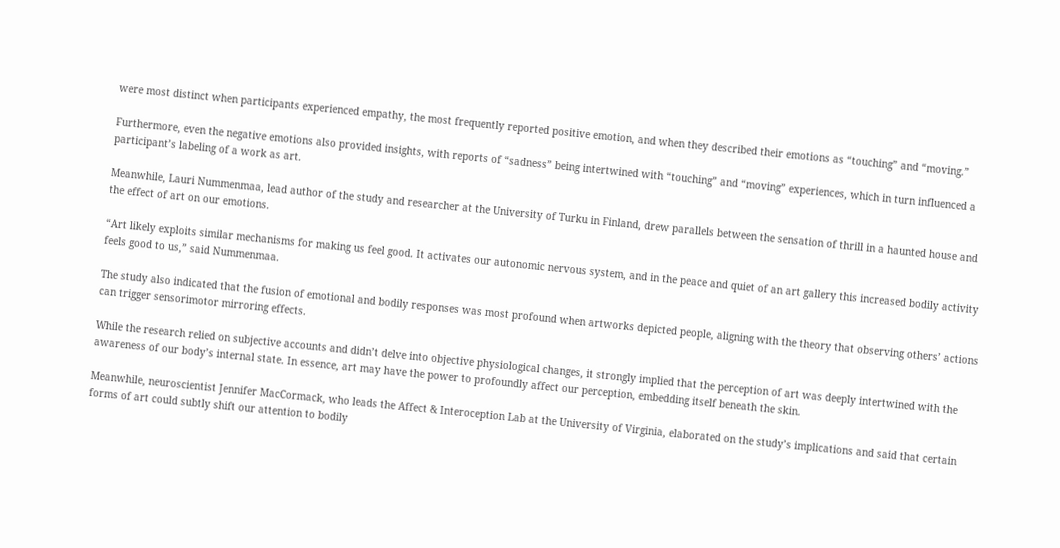were most distinct when participants experienced empathy, the most frequently reported positive emotion, and when they described their emotions as “touching” and “moving.”

Furthermore, even the negative emotions also provided insights, with reports of “sadness” being intertwined with “touching” and “moving” experiences, which in turn influenced a participant’s labeling of a work as art.

Meanwhile, Lauri Nummenmaa, lead author of the study and researcher at the University of Turku in Finland, drew parallels between the sensation of thrill in a haunted house and the effect of art on our emotions.

“Art likely exploits similar mechanisms for making us feel good. It activates our autonomic nervous system, and in the peace and quiet of an art gallery this increased bodily activity feels good to us,” said Nummenmaa.

The study also indicated that the fusion of emotional and bodily responses was most profound when artworks depicted people, aligning with the theory that observing others’ actions can trigger sensorimotor mirroring effects.

While the research relied on subjective accounts and didn’t delve into objective physiological changes, it strongly implied that the perception of art was deeply intertwined with the awareness of our body’s internal state. In essence, art may have the power to profoundly affect our perception, embedding itself beneath the skin.

Meanwhile, neuroscientist Jennifer MacCormack, who leads the Affect & Interoception Lab at the University of Virginia, elaborated on the study’s implications and said that certain forms of art could subtly shift our attention to bodily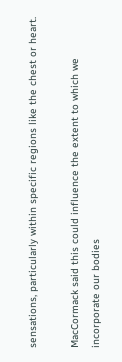sensations, particularly within specific regions like the chest or heart.

MacCormack said this could influence the extent to which we incorporate our bodies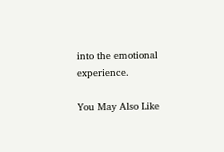into the emotional experience.

You May Also Like